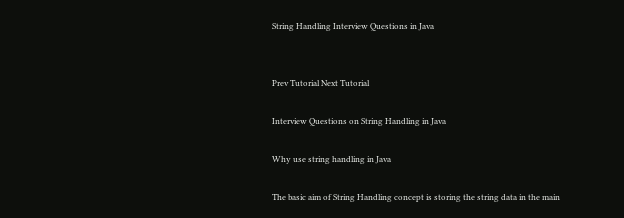String Handling Interview Questions in Java


Prev Tutorial Next Tutorial

Interview Questions on String Handling in Java

Why use string handling in Java

The basic aim of String Handling concept is storing the string data in the main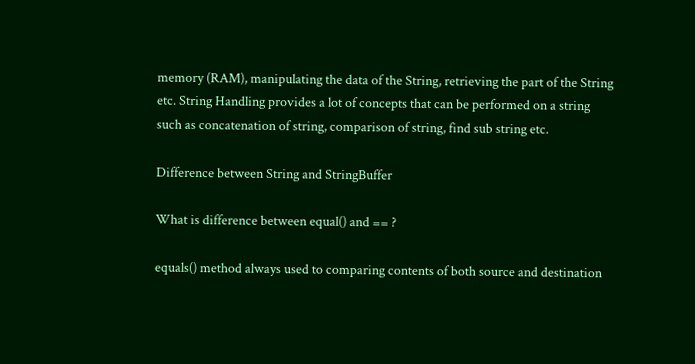memory (RAM), manipulating the data of the String, retrieving the part of the String etc. String Handling provides a lot of concepts that can be performed on a string such as concatenation of string, comparison of string, find sub string etc.

Difference between String and StringBuffer

What is difference between equal() and == ?

equals() method always used to comparing contents of both source and destination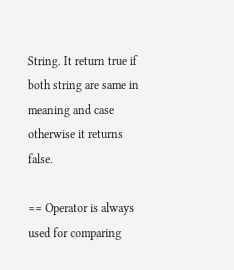String. It return true if both string are same in meaning and case otherwise it returns false.

== Operator is always used for comparing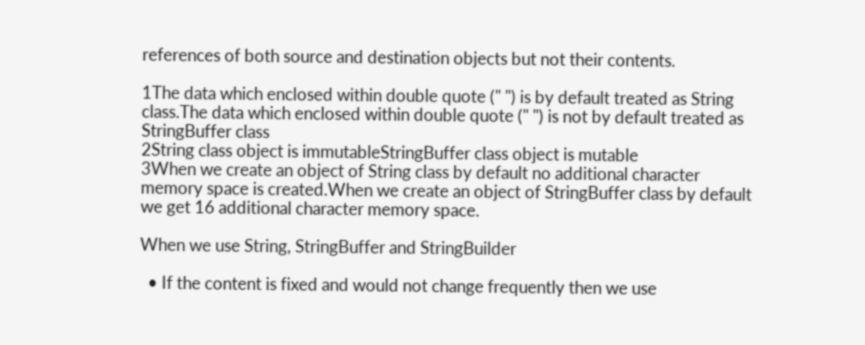references of both source and destination objects but not their contents.

1The data which enclosed within double quote (" ") is by default treated as String class.The data which enclosed within double quote (" ") is not by default treated as StringBuffer class
2String class object is immutableStringBuffer class object is mutable
3When we create an object of String class by default no additional character memory space is created.When we create an object of StringBuffer class by default we get 16 additional character memory space.

When we use String, StringBuffer and StringBuilder

  • If the content is fixed and would not change frequently then we use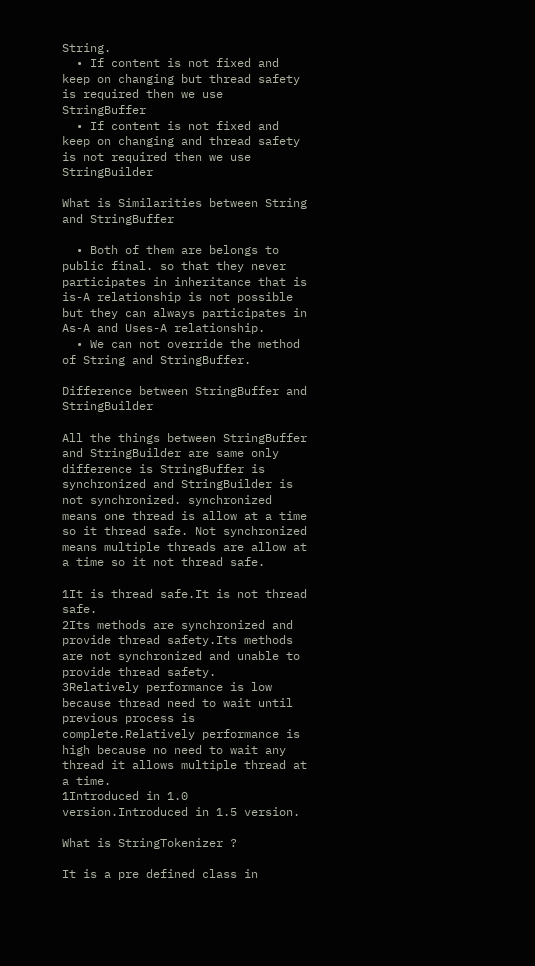String.
  • If content is not fixed and keep on changing but thread safety is required then we use StringBuffer
  • If content is not fixed and keep on changing and thread safety is not required then we use StringBuilder

What is Similarities between String and StringBuffer

  • Both of them are belongs to public final. so that they never participates in inheritance that is is-A relationship is not possible but they can always participates in As-A and Uses-A relationship.
  • We can not override the method of String and StringBuffer.

Difference between StringBuffer and StringBuilder

All the things between StringBuffer and StringBuilder are same only difference is StringBuffer is synchronized and StringBuilder is not synchronized. synchronized means one thread is allow at a time so it thread safe. Not synchronized means multiple threads are allow at a time so it not thread safe.

1It is thread safe.It is not thread safe.
2Its methods are synchronized and provide thread safety.Its methods are not synchronized and unable to provide thread safety.
3Relatively performance is low because thread need to wait until previous process is complete.Relatively performance is high because no need to wait any thread it allows multiple thread at a time.
1Introduced in 1.0 version.Introduced in 1.5 version.

What is StringTokenizer ?

It is a pre defined class in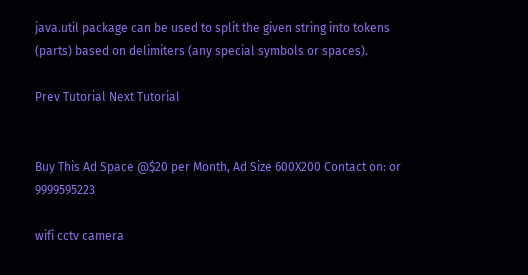java.util package can be used to split the given string into tokens (parts) based on delimiters (any special symbols or spaces).

Prev Tutorial Next Tutorial


Buy This Ad Space @$20 per Month, Ad Size 600X200 Contact on: or 9999595223

wifi cctv camera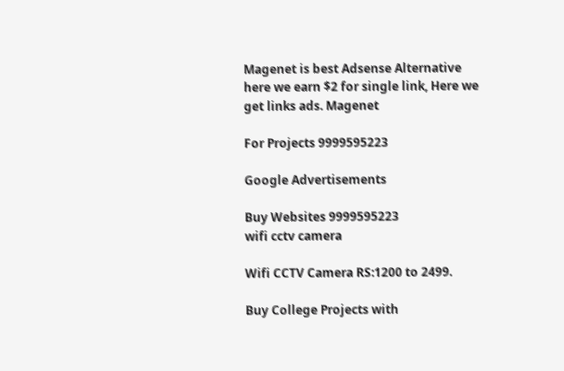Magenet is best Adsense Alternative here we earn $2 for single link, Here we get links ads. Magenet

For Projects 9999595223

Google Advertisements

Buy Websites 9999595223
wifi cctv camera

Wifi CCTV Camera RS:1200 to 2499.

Buy College Projects with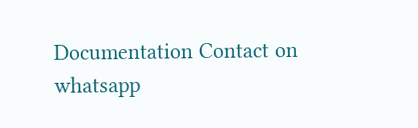Documentation Contact on whatsapp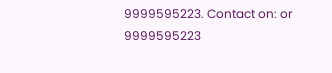9999595223. Contact on: or 9999595223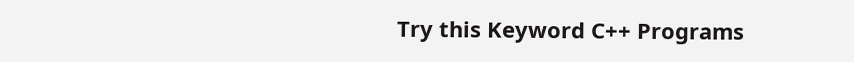Try this Keyword C++ Programs